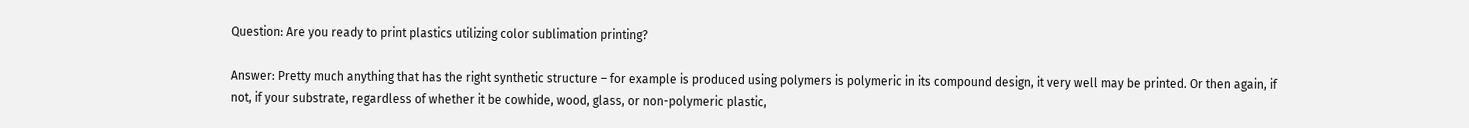Question: Are you ready to print plastics utilizing color sublimation printing?

Answer: Pretty much anything that has the right synthetic structure – for example is produced using polymers is polymeric in its compound design, it very well may be printed. Or then again, if not, if your substrate, regardless of whether it be cowhide, wood, glass, or non-polymeric plastic,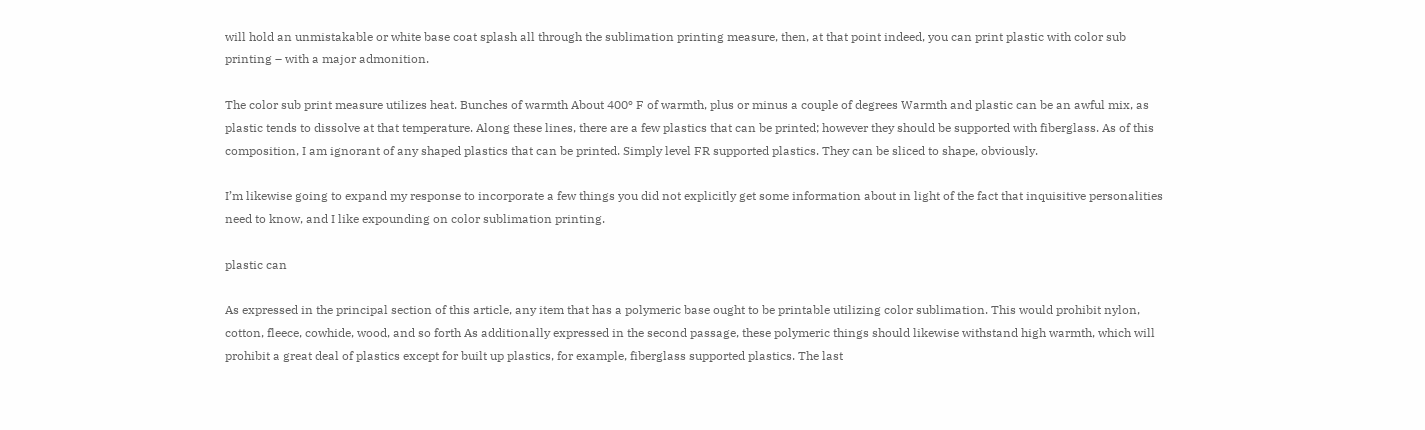will hold an unmistakable or white base coat splash all through the sublimation printing measure, then, at that point indeed, you can print plastic with color sub printing – with a major admonition.

The color sub print measure utilizes heat. Bunches of warmth About 400º F of warmth, plus or minus a couple of degrees Warmth and plastic can be an awful mix, as plastic tends to dissolve at that temperature. Along these lines, there are a few plastics that can be printed; however they should be supported with fiberglass. As of this composition, I am ignorant of any shaped plastics that can be printed. Simply level FR supported plastics. They can be sliced to shape, obviously.

I’m likewise going to expand my response to incorporate a few things you did not explicitly get some information about in light of the fact that inquisitive personalities need to know, and I like expounding on color sublimation printing.

plastic can

As expressed in the principal section of this article, any item that has a polymeric base ought to be printable utilizing color sublimation. This would prohibit nylon, cotton, fleece, cowhide, wood, and so forth As additionally expressed in the second passage, these polymeric things should likewise withstand high warmth, which will prohibit a great deal of plastics except for built up plastics, for example, fiberglass supported plastics. The last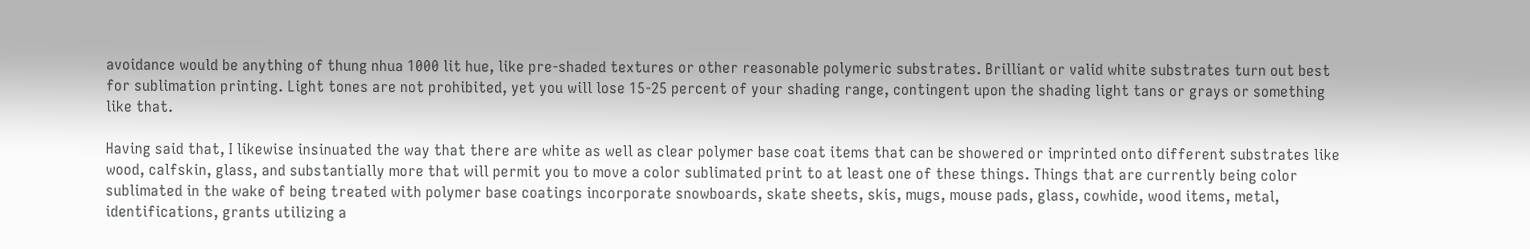avoidance would be anything of thung nhua 1000 lit hue, like pre-shaded textures or other reasonable polymeric substrates. Brilliant or valid white substrates turn out best for sublimation printing. Light tones are not prohibited, yet you will lose 15-25 percent of your shading range, contingent upon the shading light tans or grays or something like that.

Having said that, I likewise insinuated the way that there are white as well as clear polymer base coat items that can be showered or imprinted onto different substrates like wood, calfskin, glass, and substantially more that will permit you to move a color sublimated print to at least one of these things. Things that are currently being color sublimated in the wake of being treated with polymer base coatings incorporate snowboards, skate sheets, skis, mugs, mouse pads, glass, cowhide, wood items, metal, identifications, grants utilizing a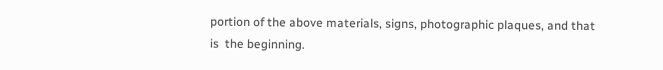portion of the above materials, signs, photographic plaques, and that is  the beginning.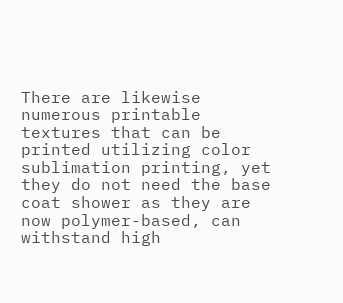There are likewise numerous printable textures that can be printed utilizing color sublimation printing, yet they do not need the base coat shower as they are now polymer-based, can withstand high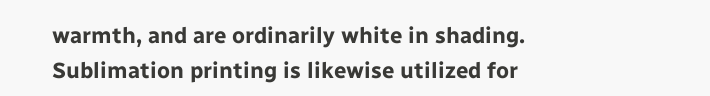warmth, and are ordinarily white in shading. Sublimation printing is likewise utilized for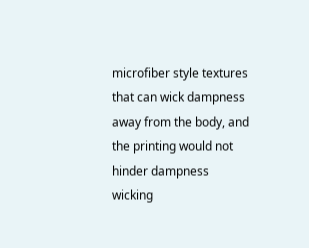microfiber style textures that can wick dampness away from the body, and the printing would not hinder dampness wicking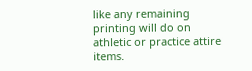like any remaining printing will do on athletic or practice attire items.